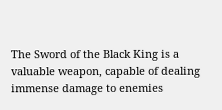The Sword of the Black King is a valuable weapon, capable of dealing immense damage to enemies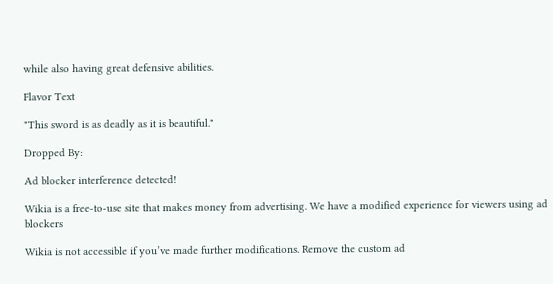while also having great defensive abilities.

Flavor Text

"This sword is as deadly as it is beautiful."

Dropped By:

Ad blocker interference detected!

Wikia is a free-to-use site that makes money from advertising. We have a modified experience for viewers using ad blockers

Wikia is not accessible if you’ve made further modifications. Remove the custom ad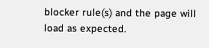blocker rule(s) and the page will load as expected.